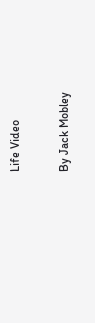Life Video

By Jack Mobley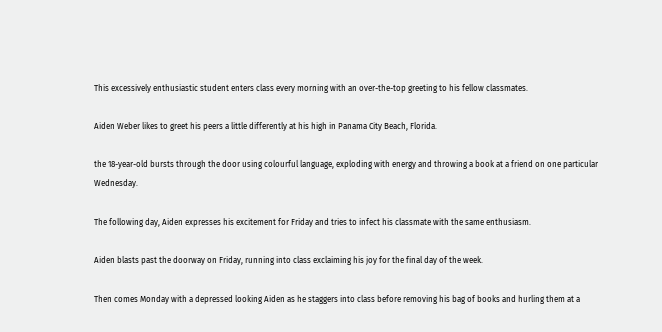This excessively enthusiastic student enters class every morning with an over-the-top greeting to his fellow classmates.

Aiden Weber likes to greet his peers a little differently at his high in Panama City Beach, Florida.

the 18-year-old bursts through the door using colourful language, exploding with energy and throwing a book at a friend on one particular Wednesday.

The following day, Aiden expresses his excitement for Friday and tries to infect his classmate with the same enthusiasm.

Aiden blasts past the doorway on Friday, running into class exclaiming his joy for the final day of the week.

Then comes Monday with a depressed looking Aiden as he staggers into class before removing his bag of books and hurling them at a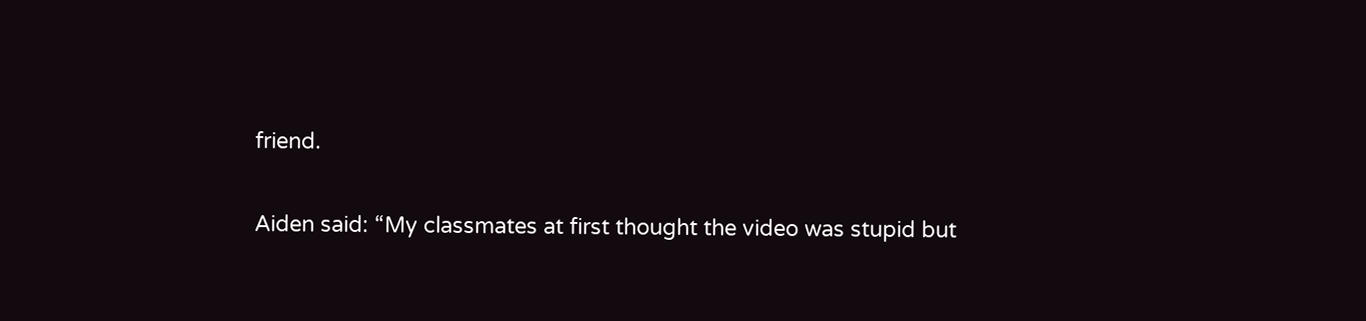friend.

Aiden said: “My classmates at first thought the video was stupid but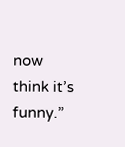now think it’s funny.”